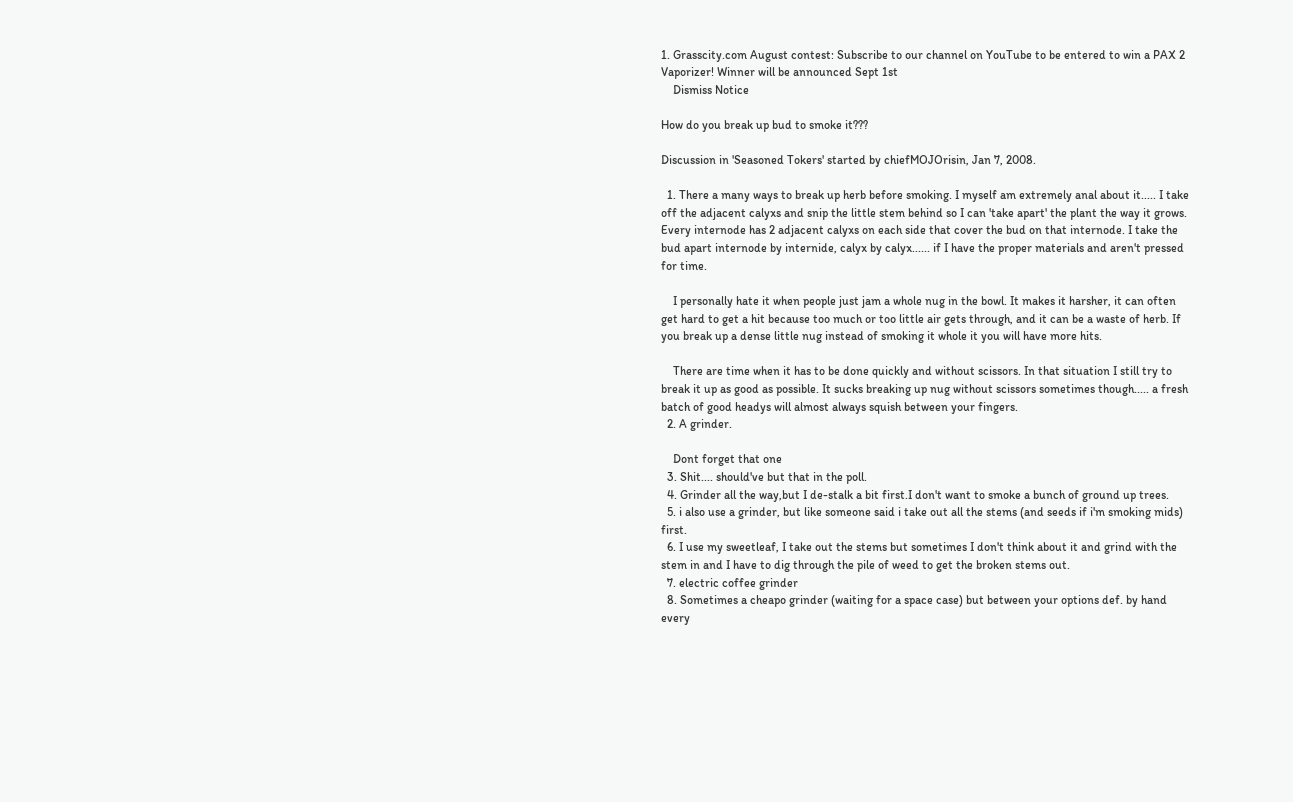1. Grasscity.com August contest: Subscribe to our channel on YouTube to be entered to win a PAX 2 Vaporizer! Winner will be announced Sept 1st
    Dismiss Notice

How do you break up bud to smoke it???

Discussion in 'Seasoned Tokers' started by chiefMOJOrisin, Jan 7, 2008.

  1. There a many ways to break up herb before smoking. I myself am extremely anal about it..... I take off the adjacent calyxs and snip the little stem behind so I can 'take apart' the plant the way it grows. Every internode has 2 adjacent calyxs on each side that cover the bud on that internode. I take the bud apart internode by internide, calyx by calyx...... if I have the proper materials and aren't pressed for time.

    I personally hate it when people just jam a whole nug in the bowl. It makes it harsher, it can often get hard to get a hit because too much or too little air gets through, and it can be a waste of herb. If you break up a dense little nug instead of smoking it whole it you will have more hits.

    There are time when it has to be done quickly and without scissors. In that situation I still try to break it up as good as possible. It sucks breaking up nug without scissors sometimes though..... a fresh batch of good headys will almost always squish between your fingers.
  2. A grinder.

    Dont forget that one
  3. Shit.... should've but that in the poll.
  4. Grinder all the way,but I de-stalk a bit first.I don't want to smoke a bunch of ground up trees.
  5. i also use a grinder, but like someone said i take out all the stems (and seeds if i'm smoking mids) first.
  6. I use my sweetleaf, I take out the stems but sometimes I don't think about it and grind with the stem in and I have to dig through the pile of weed to get the broken stems out.
  7. electric coffee grinder
  8. Sometimes a cheapo grinder (waiting for a space case) but between your options def. by hand every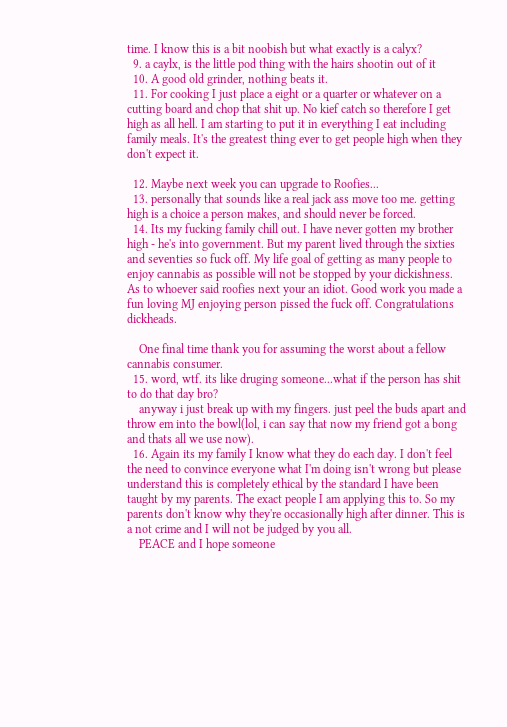time. I know this is a bit noobish but what exactly is a calyx?
  9. a caylx, is the little pod thing with the hairs shootin out of it
  10. A good old grinder, nothing beats it.
  11. For cooking I just place a eight or a quarter or whatever on a cutting board and chop that shit up. No kief catch so therefore I get high as all hell. I am starting to put it in everything I eat including family meals. It's the greatest thing ever to get people high when they don't expect it.

  12. Maybe next week you can upgrade to Roofies...
  13. personally that sounds like a real jack ass move too me. getting high is a choice a person makes, and should never be forced.
  14. Its my fucking family chill out. I have never gotten my brother high - he's into government. But my parent lived through the sixties and seventies so fuck off. My life goal of getting as many people to enjoy cannabis as possible will not be stopped by your dickishness. As to whoever said roofies next your an idiot. Good work you made a fun loving MJ enjoying person pissed the fuck off. Congratulations dickheads.

    One final time thank you for assuming the worst about a fellow cannabis consumer.
  15. word, wtf. its like druging someone...what if the person has shit to do that day bro?
    anyway i just break up with my fingers. just peel the buds apart and throw em into the bowl(lol, i can say that now my friend got a bong and thats all we use now).
  16. Again its my family I know what they do each day. I don't feel the need to convince everyone what I'm doing isn't wrong but please understand this is completely ethical by the standard I have been taught by my parents. The exact people I am applying this to. So my parents don't know why they're occasionally high after dinner. This is a not crime and I will not be judged by you all.
    PEACE and I hope someone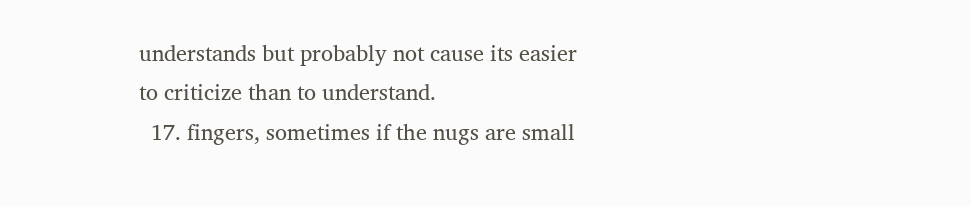understands but probably not cause its easier to criticize than to understand.
  17. fingers, sometimes if the nugs are small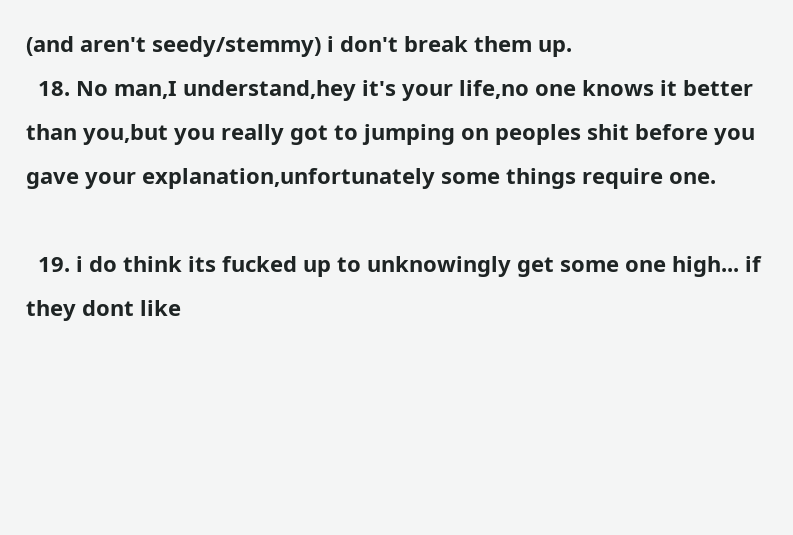(and aren't seedy/stemmy) i don't break them up.
  18. No man,I understand,hey it's your life,no one knows it better than you,but you really got to jumping on peoples shit before you gave your explanation,unfortunately some things require one.

  19. i do think its fucked up to unknowingly get some one high... if they dont like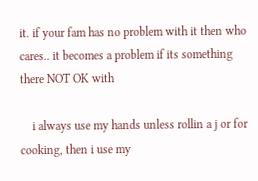it. if your fam has no problem with it then who cares.. it becomes a problem if its something there NOT OK with

    i always use my hands unless rollin a j or for cooking, then i use my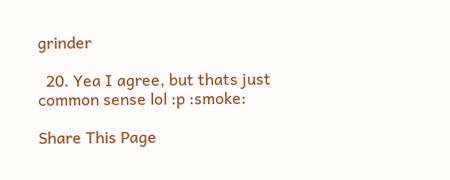grinder

  20. Yea I agree, but thats just common sense lol :p :smoke:

Share This Page